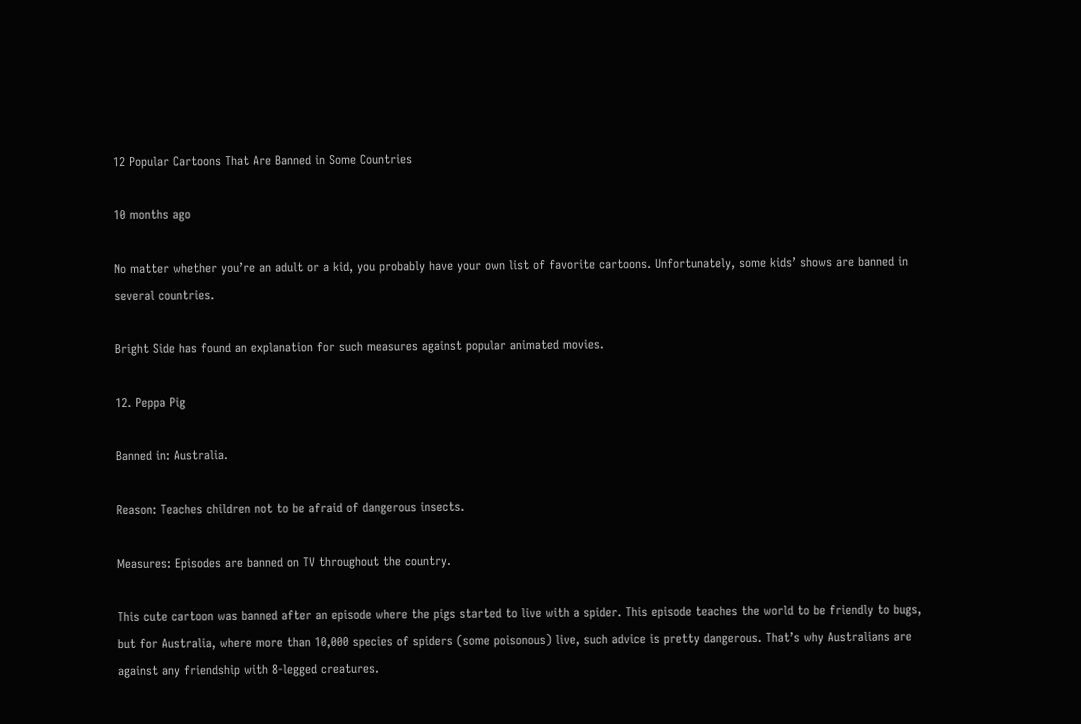12 Popular Cartoons That Are Banned in Some Countries

10 months ago

No matter whether you’re an adult or a kid, you probably have your own list of favorite cartoons. Unfortunately, some kids’ shows are banned in several countries.

Bright Side has found an explanation for such measures against popular animated movies.

12. Peppa Pig

Banned in: Australia.

Reason: Teaches children not to be afraid of dangerous insects.

Measures: Episodes are banned on TV throughout the country.

This cute cartoon was banned after an episode where the pigs started to live with a spider. This episode teaches the world to be friendly to bugs, but for Australia, where more than 10,000 species of spiders (some poisonous) live, such advice is pretty dangerous. That’s why Australians are against any friendship with 8-legged creatures.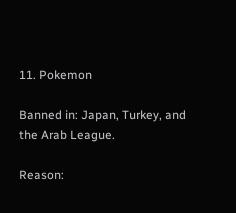11. Pokemon

Banned in: Japan, Turkey, and the Arab League.

Reason: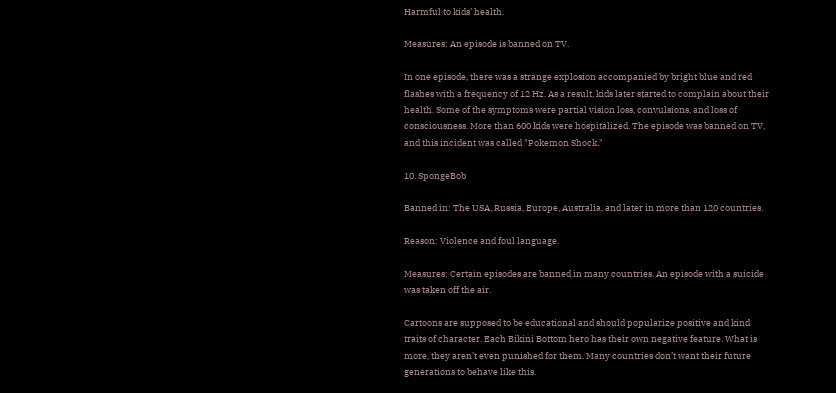Harmful to kids’ health.

Measures: An episode is banned on TV.

In one episode, there was a strange explosion accompanied by bright blue and red flashes with a frequency of 12 Hz. As a result, kids later started to complain about their health. Some of the symptoms were partial vision loss, convulsions, and loss of consciousness. More than 600 kids were hospitalized. The episode was banned on TV, and this incident was called "Pokemon Shock."

10. SpongeBob

Banned in: The USA, Russia, Europe, Australia, and later in more than 120 countries.

Reason: Violence and foul language.

Measures: Certain episodes are banned in many countries. An episode with a suicide was taken off the air.

Cartoons are supposed to be educational and should popularize positive and kind traits of character. Each Bikini Bottom hero has their own negative feature. What is more, they aren’t even punished for them. Many countries don’t want their future generations to behave like this.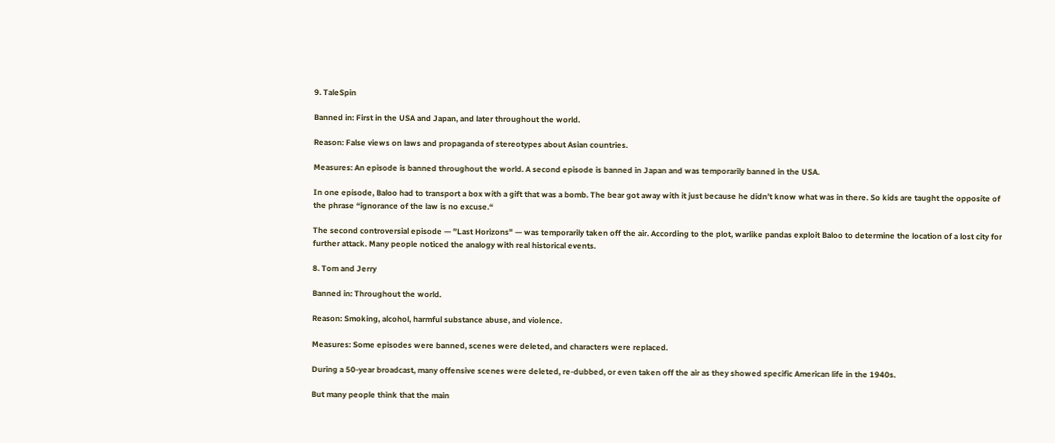9. TaleSpin

Banned in: First in the USA and Japan, and later throughout the world.

Reason: False views on laws and propaganda of stereotypes about Asian countries.

Measures: An episode is banned throughout the world. A second episode is banned in Japan and was temporarily banned in the USA.

In one episode, Baloo had to transport a box with a gift that was a bomb. The bear got away with it just because he didn’t know what was in there. So kids are taught the opposite of the phrase “ignorance of the law is no excuse.“

The second controversial episode — ”Last Horizons" — was temporarily taken off the air. According to the plot, warlike pandas exploit Baloo to determine the location of a lost city for further attack. Many people noticed the analogy with real historical events.

8. Tom and Jerry

Banned in: Throughout the world.

Reason: Smoking, alcohol, harmful substance abuse, and violence.

Measures: Some episodes were banned, scenes were deleted, and characters were replaced.

During a 50-year broadcast, many offensive scenes were deleted, re-dubbed, or even taken off the air as they showed specific American life in the 1940s.

But many people think that the main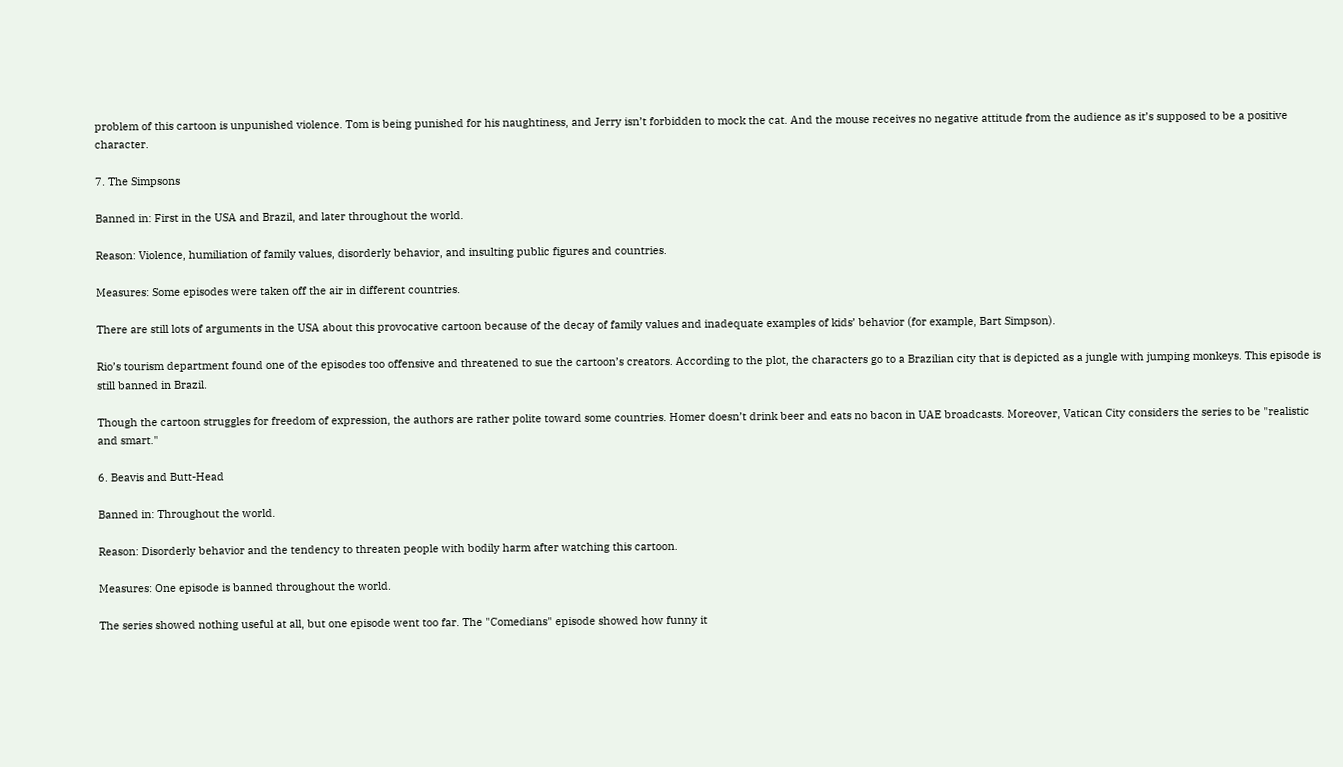problem of this cartoon is unpunished violence. Tom is being punished for his naughtiness, and Jerry isn’t forbidden to mock the cat. And the mouse receives no negative attitude from the audience as it’s supposed to be a positive character.

7. The Simpsons

Banned in: First in the USA and Brazil, and later throughout the world.

Reason: Violence, humiliation of family values, disorderly behavior, and insulting public figures and countries.

Measures: Some episodes were taken off the air in different countries.

There are still lots of arguments in the USA about this provocative cartoon because of the decay of family values and inadequate examples of kids’ behavior (for example, Bart Simpson).

Rio’s tourism department found one of the episodes too offensive and threatened to sue the cartoon’s creators. According to the plot, the characters go to a Brazilian city that is depicted as a jungle with jumping monkeys. This episode is still banned in Brazil.

Though the cartoon struggles for freedom of expression, the authors are rather polite toward some countries. Homer doesn’t drink beer and eats no bacon in UAE broadcasts. Moreover, Vatican City considers the series to be "realistic and smart."

6. Beavis and Butt-Head

Banned in: Throughout the world.

Reason: Disorderly behavior and the tendency to threaten people with bodily harm after watching this cartoon.

Measures: One episode is banned throughout the world.

The series showed nothing useful at all, but one episode went too far. The "Comedians" episode showed how funny it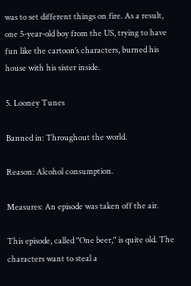was to set different things on fire. As a result, one 5-year-old boy from the US, trying to have fun like the cartoon’s characters, burned his house with his sister inside.

5. Looney Tunes

Banned in: Throughout the world.

Reason: Alcohol consumption.

Measures: An episode was taken off the air.

This episode, called "One beer," is quite old. The characters want to steal a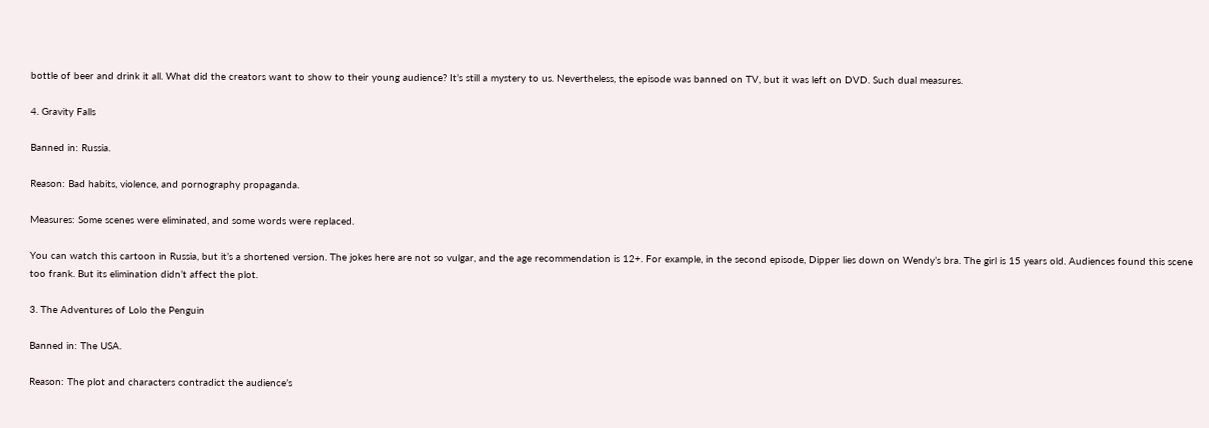bottle of beer and drink it all. What did the creators want to show to their young audience? It’s still a mystery to us. Nevertheless, the episode was banned on TV, but it was left on DVD. Such dual measures.

4. Gravity Falls

Banned in: Russia.

Reason: Bad habits, violence, and pornography propaganda.

Measures: Some scenes were eliminated, and some words were replaced.

You can watch this cartoon in Russia, but it’s a shortened version. The jokes here are not so vulgar, and the age recommendation is 12+. For example, in the second episode, Dipper lies down on Wendy’s bra. The girl is 15 years old. Audiences found this scene too frank. But its elimination didn’t affect the plot.

3. The Adventures of Lolo the Penguin

Banned in: The USA.

Reason: The plot and characters contradict the audience’s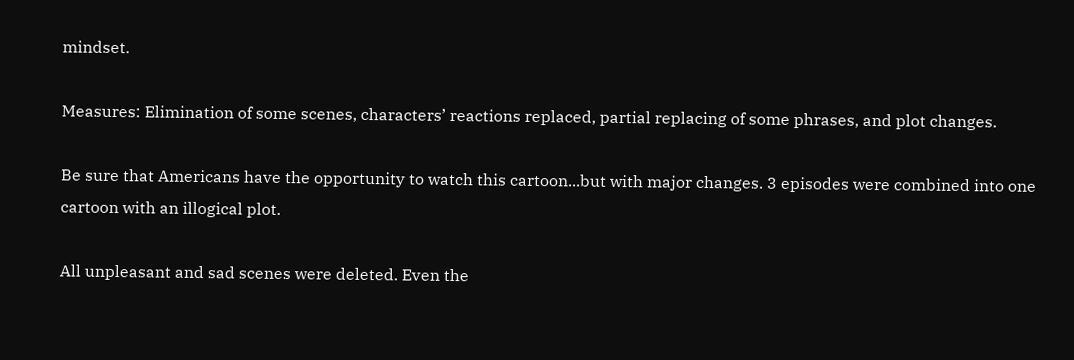mindset.

Measures: Elimination of some scenes, characters’ reactions replaced, partial replacing of some phrases, and plot changes.

Be sure that Americans have the opportunity to watch this cartoon...but with major changes. 3 episodes were combined into one cartoon with an illogical plot.

All unpleasant and sad scenes were deleted. Even the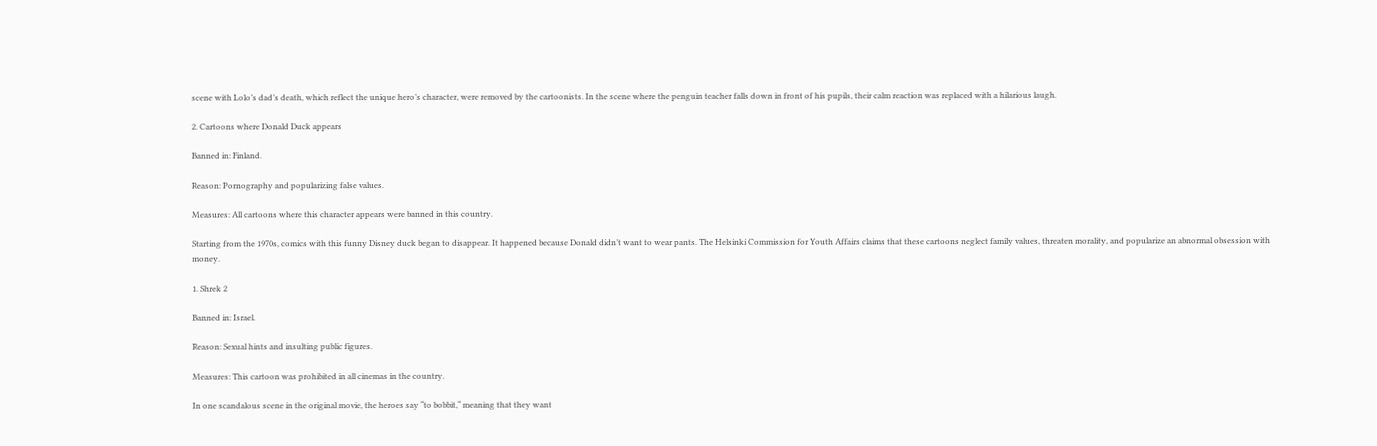scene with Lolo’s dad’s death, which reflect the unique hero’s character, were removed by the cartoonists. In the scene where the penguin teacher falls down in front of his pupils, their calm reaction was replaced with a hilarious laugh.

2. Cartoons where Donald Duck appears

Banned in: Finland.

Reason: Pornography and popularizing false values.

Measures: All cartoons where this character appears were banned in this country.

Starting from the 1970s, comics with this funny Disney duck began to disappear. It happened because Donald didn’t want to wear pants. The Helsinki Commission for Youth Affairs claims that these cartoons neglect family values, threaten morality, and popularize an abnormal obsession with money.

1. Shrek 2

Banned in: Israel.

Reason: Sexual hints and insulting public figures.

Measures: This cartoon was prohibited in all cinemas in the country.

In one scandalous scene in the original movie, the heroes say “to bobbit,“ meaning that they want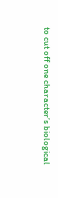to cut off one character’s biological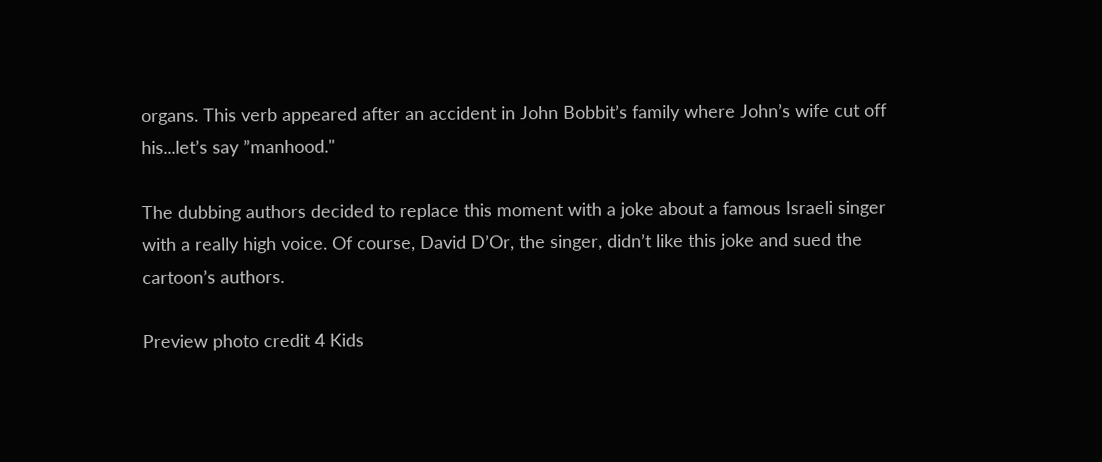organs. This verb appeared after an accident in John Bobbit’s family where John’s wife cut off his...let’s say ”manhood."

The dubbing authors decided to replace this moment with a joke about a famous Israeli singer with a really high voice. Of course, David D’Or, the singer, didn’t like this joke and sued the cartoon’s authors.

Preview photo credit 4 Kids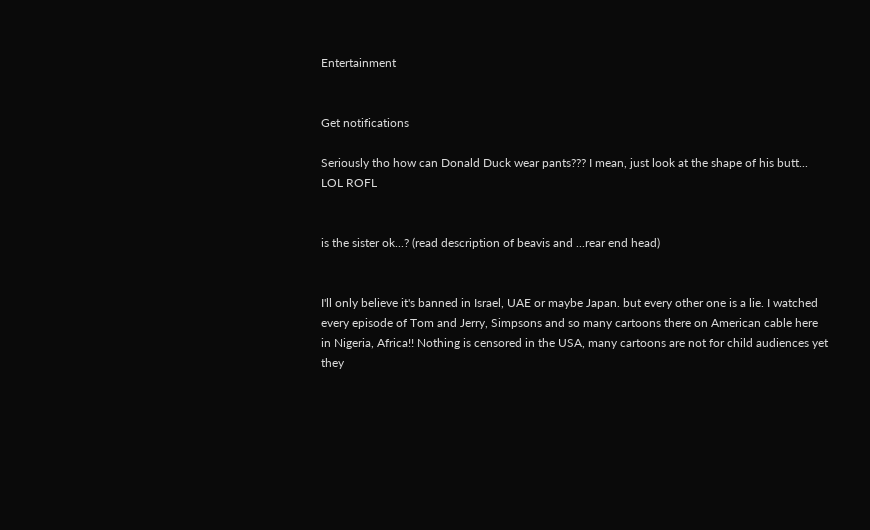Entertainment


Get notifications

Seriously tho how can Donald Duck wear pants??? I mean, just look at the shape of his butt... LOL ROFL


is the sister ok...? (read description of beavis and ...rear end head)


I'll only believe it's banned in Israel, UAE or maybe Japan. but every other one is a lie. I watched every episode of Tom and Jerry, Simpsons and so many cartoons there on American cable here in Nigeria, Africa!! Nothing is censored in the USA, many cartoons are not for child audiences yet they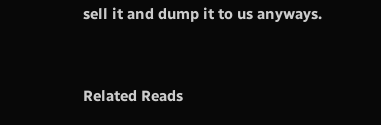sell it and dump it to us anyways.


Related Reads